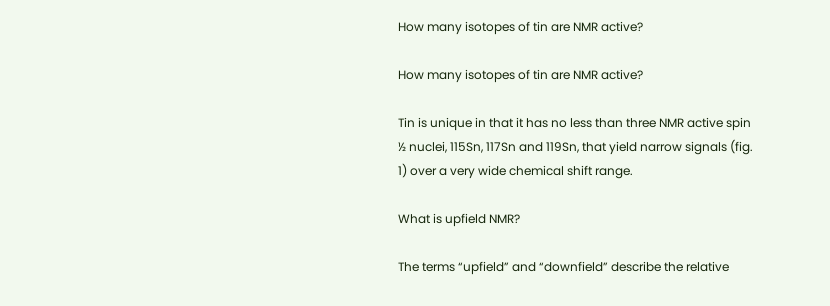How many isotopes of tin are NMR active?

How many isotopes of tin are NMR active?

Tin is unique in that it has no less than three NMR active spin ½ nuclei, 115Sn, 117Sn and 119Sn, that yield narrow signals (fig. 1) over a very wide chemical shift range.

What is upfield NMR?

The terms “upfield” and “downfield” describe the relative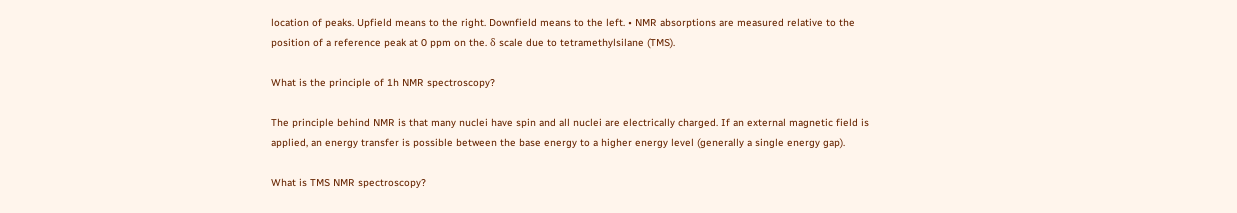location of peaks. Upfield means to the right. Downfield means to the left. • NMR absorptions are measured relative to the position of a reference peak at 0 ppm on the. δ scale due to tetramethylsilane (TMS).

What is the principle of 1h NMR spectroscopy?

The principle behind NMR is that many nuclei have spin and all nuclei are electrically charged. If an external magnetic field is applied, an energy transfer is possible between the base energy to a higher energy level (generally a single energy gap).

What is TMS NMR spectroscopy?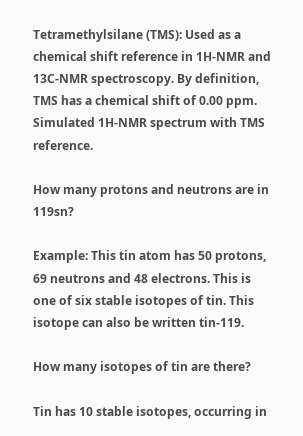Tetramethylsilane (TMS): Used as a chemical shift reference in 1H-NMR and 13C-NMR spectroscopy. By definition, TMS has a chemical shift of 0.00 ppm. Simulated 1H-NMR spectrum with TMS reference.

How many protons and neutrons are in 119sn?

Example: This tin atom has 50 protons, 69 neutrons and 48 electrons. This is one of six stable isotopes of tin. This isotope can also be written tin-119.

How many isotopes of tin are there?

Tin has 10 stable isotopes, occurring in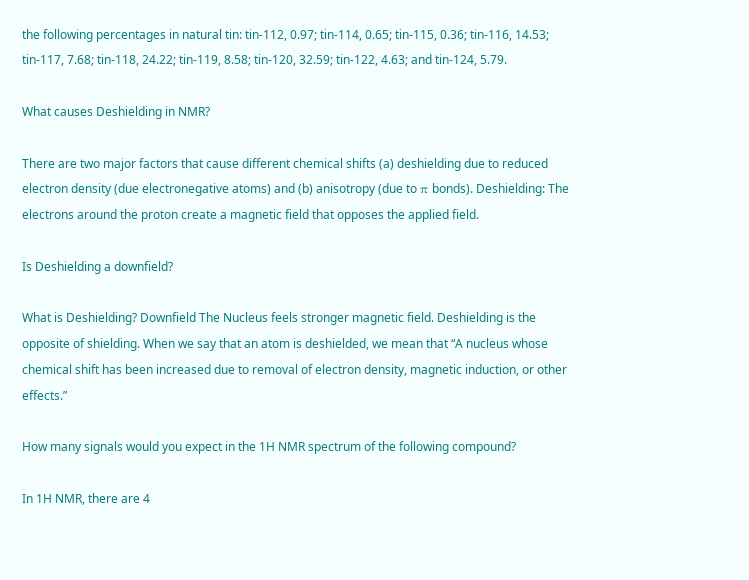the following percentages in natural tin: tin-112, 0.97; tin-114, 0.65; tin-115, 0.36; tin-116, 14.53; tin-117, 7.68; tin-118, 24.22; tin-119, 8.58; tin-120, 32.59; tin-122, 4.63; and tin-124, 5.79.

What causes Deshielding in NMR?

There are two major factors that cause different chemical shifts (a) deshielding due to reduced electron density (due electronegative atoms) and (b) anisotropy (due to π bonds). Deshielding: The electrons around the proton create a magnetic field that opposes the applied field.

Is Deshielding a downfield?

What is Deshielding? Downfield The Nucleus feels stronger magnetic field. Deshielding is the opposite of shielding. When we say that an atom is deshielded, we mean that “A nucleus whose chemical shift has been increased due to removal of electron density, magnetic induction, or other effects.”

How many signals would you expect in the 1H NMR spectrum of the following compound?

In 1H NMR, there are 4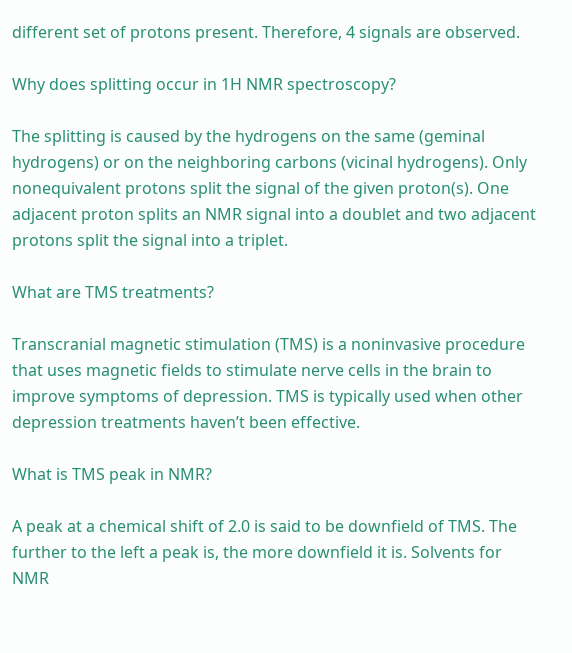different set of protons present. Therefore, 4 signals are observed.

Why does splitting occur in 1H NMR spectroscopy?

The splitting is caused by the hydrogens on the same (geminal hydrogens) or on the neighboring carbons (vicinal hydrogens). Only nonequivalent protons split the signal of the given proton(s). One adjacent proton splits an NMR signal into a doublet and two adjacent protons split the signal into a triplet.

What are TMS treatments?

Transcranial magnetic stimulation (TMS) is a noninvasive procedure that uses magnetic fields to stimulate nerve cells in the brain to improve symptoms of depression. TMS is typically used when other depression treatments haven’t been effective.

What is TMS peak in NMR?

A peak at a chemical shift of 2.0 is said to be downfield of TMS. The further to the left a peak is, the more downfield it is. Solvents for NMR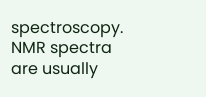spectroscopy. NMR spectra are usually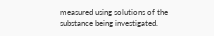measured using solutions of the substance being investigated.